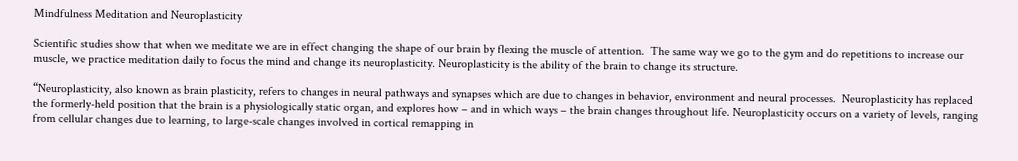Mindfulness Meditation and Neuroplasticity

Scientific studies show that when we meditate we are in effect changing the shape of our brain by flexing the muscle of attention.  The same way we go to the gym and do repetitions to increase our muscle, we practice meditation daily to focus the mind and change its neuroplasticity. Neuroplasticity is the ability of the brain to change its structure.

“Neuroplasticity, also known as brain plasticity, refers to changes in neural pathways and synapses which are due to changes in behavior, environment and neural processes.  Neuroplasticity has replaced the formerly-held position that the brain is a physiologically static organ, and explores how – and in which ways – the brain changes throughout life. Neuroplasticity occurs on a variety of levels, ranging from cellular changes due to learning, to large-scale changes involved in cortical remapping in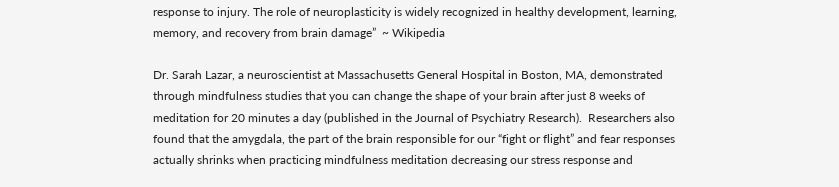response to injury. The role of neuroplasticity is widely recognized in healthy development, learning, memory, and recovery from brain damage”  ~ Wikipedia

Dr. Sarah Lazar, a neuroscientist at Massachusetts General Hospital in Boston, MA, demonstrated through mindfulness studies that you can change the shape of your brain after just 8 weeks of meditation for 20 minutes a day (published in the Journal of Psychiatry Research).  Researchers also found that the amygdala, the part of the brain responsible for our “fight or flight” and fear responses actually shrinks when practicing mindfulness meditation decreasing our stress response and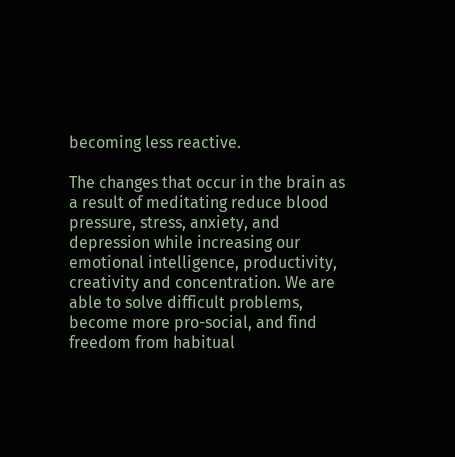becoming less reactive.

The changes that occur in the brain as a result of meditating reduce blood pressure, stress, anxiety, and depression while increasing our emotional intelligence, productivity, creativity and concentration. We are able to solve difficult problems, become more pro-social, and find freedom from habitual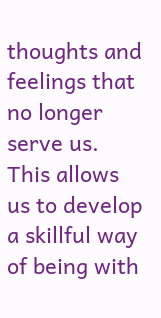thoughts and feelings that no longer serve us.  This allows us to develop a skillful way of being with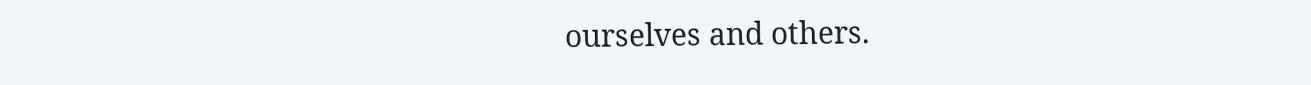ourselves and others.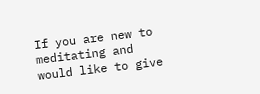If you are new to meditating and would like to give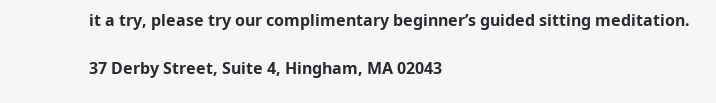it a try, please try our complimentary beginner’s guided sitting meditation.

37 Derby Street, Suite 4, Hingham, MA 02043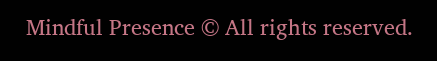Mindful Presence © All rights reserved.